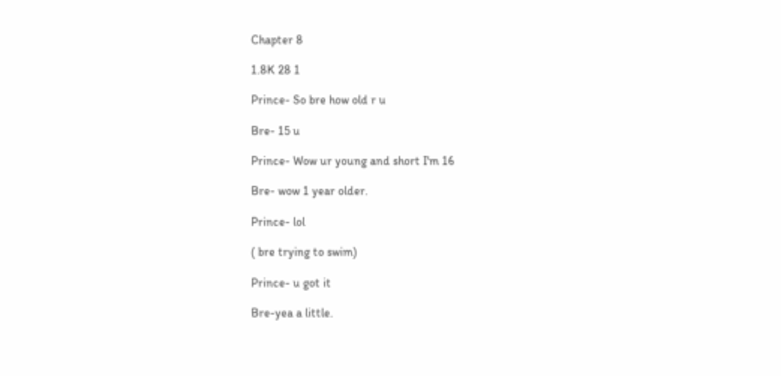Chapter 8

1.8K 28 1

Prince- So bre how old r u

Bre- 15 u

Prince- Wow ur young and short I'm 16

Bre- wow 1 year older.

Prince- lol

( bre trying to swim)

Prince- u got it

Bre-yea a little.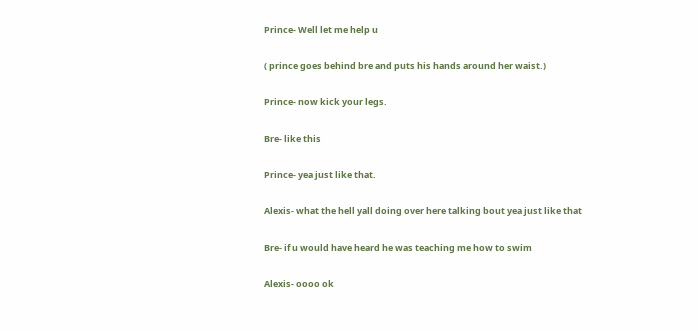Prince- Well let me help u

( prince goes behind bre and puts his hands around her waist.)

Prince- now kick your legs.

Bre- like this

Prince- yea just like that.

Alexis- what the hell yall doing over here talking bout yea just like that

Bre- if u would have heard he was teaching me how to swim

Alexis- oooo ok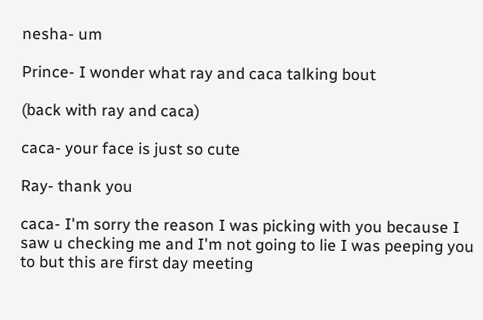nesha- um

Prince- I wonder what ray and caca talking bout

(back with ray and caca)

caca- your face is just so cute

Ray- thank you

caca- I'm sorry the reason I was picking with you because I saw u checking me and I'm not going to lie I was peeping you to but this are first day meeting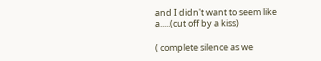and I didn't want to seem like a.....(cut off by a kiss)

( complete silence as we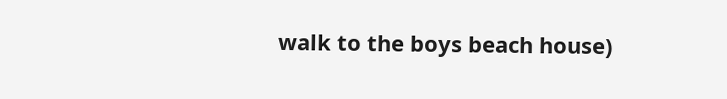walk to the boys beach house)